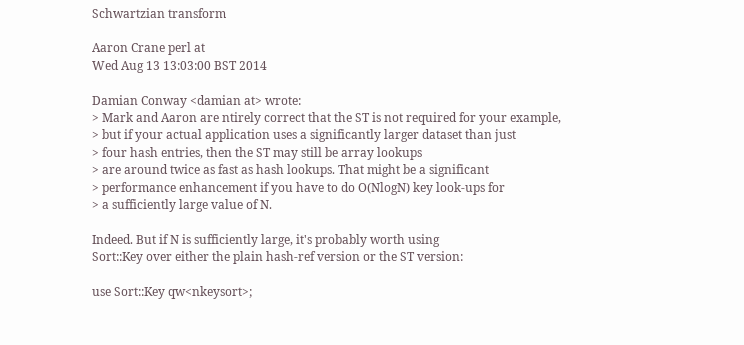Schwartzian transform

Aaron Crane perl at
Wed Aug 13 13:03:00 BST 2014

Damian Conway <damian at> wrote:
> Mark and Aaron are ntirely correct that the ST is not required for your example,
> but if your actual application uses a significantly larger dataset than just
> four hash entries, then the ST may still be array lookups
> are around twice as fast as hash lookups. That might be a significant
> performance enhancement if you have to do O(NlogN) key look-ups for
> a sufficiently large value of N.

Indeed. But if N is sufficiently large, it's probably worth using
Sort::Key over either the plain hash-ref version or the ST version:

use Sort::Key qw<nkeysort>;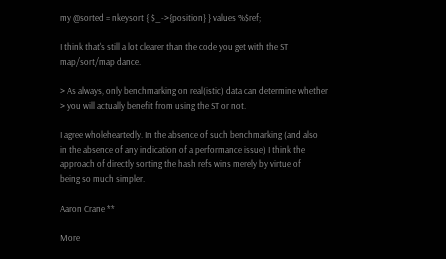my @sorted = nkeysort { $_->{position} } values %$ref;

I think that's still a lot clearer than the code you get with the ST
map/sort/map dance.

> As always, only benchmarking on real(istic) data can determine whether
> you will actually benefit from using the ST or not.

I agree wholeheartedly. In the absence of such benchmarking (and also
in the absence of any indication of a performance issue) I think the
approach of directly sorting the hash refs wins merely by virtue of
being so much simpler.

Aaron Crane **

More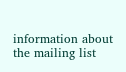information about the mailing list